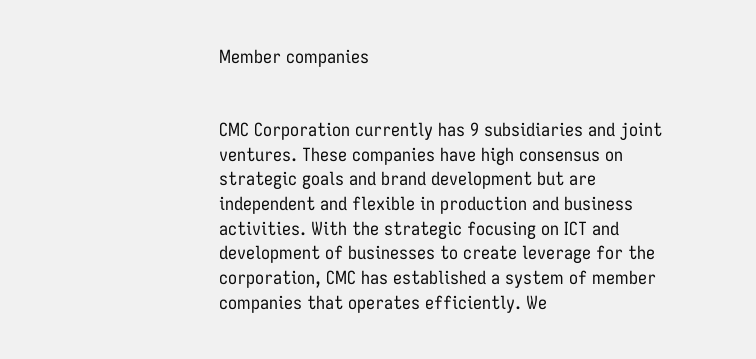Member companies


CMC Corporation currently has 9 subsidiaries and joint ventures. These companies have high consensus on strategic goals and brand development but are independent and flexible in production and business activities. With the strategic focusing on ICT and development of businesses to create leverage for the corporation, CMC has established a system of member companies that operates efficiently. We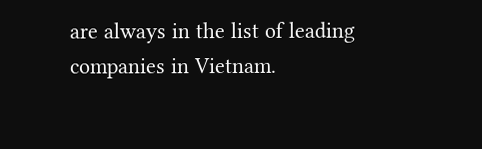are always in the list of leading companies in Vietnam.